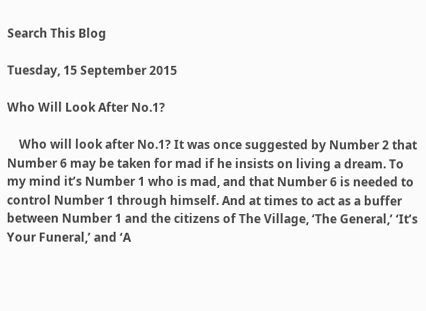Search This Blog

Tuesday, 15 September 2015

Who Will Look After No.1?

    Who will look after No.1? It was once suggested by Number 2 that Number 6 may be taken for mad if he insists on living a dream. To my mind it’s Number 1 who is mad, and that Number 6 is needed to control Number 1 through himself. And at times to act as a buffer between Number 1 and the citizens of The Village, ‘The General,’ ‘It’s Your Funeral,’ and ‘A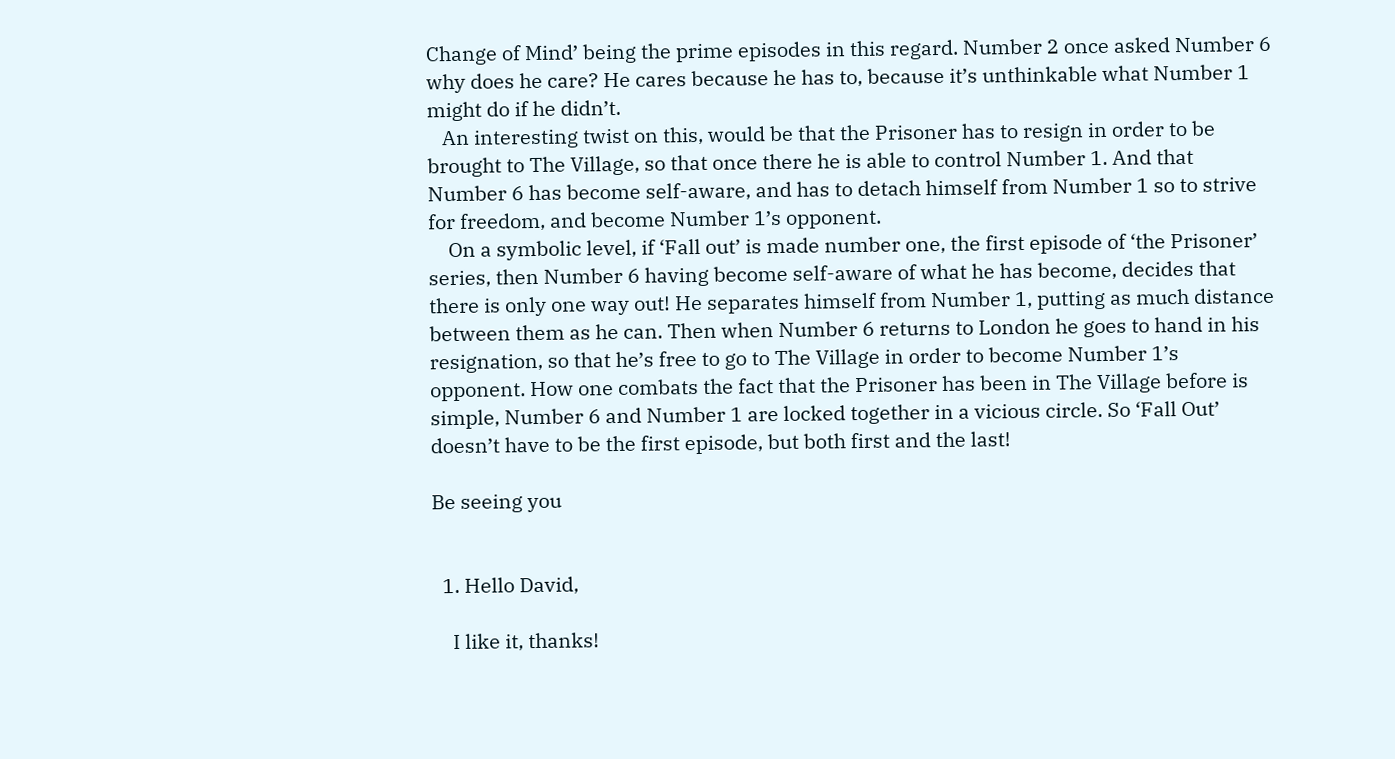Change of Mind’ being the prime episodes in this regard. Number 2 once asked Number 6 why does he care? He cares because he has to, because it’s unthinkable what Number 1 might do if he didn’t.
   An interesting twist on this, would be that the Prisoner has to resign in order to be brought to The Village, so that once there he is able to control Number 1. And that Number 6 has become self-aware, and has to detach himself from Number 1 so to strive for freedom, and become Number 1’s opponent.
    On a symbolic level, if ‘Fall out’ is made number one, the first episode of ‘the Prisoner’ series, then Number 6 having become self-aware of what he has become, decides that there is only one way out! He separates himself from Number 1, putting as much distance between them as he can. Then when Number 6 returns to London he goes to hand in his resignation, so that he’s free to go to The Village in order to become Number 1’s opponent. How one combats the fact that the Prisoner has been in The Village before is simple, Number 6 and Number 1 are locked together in a vicious circle. So ‘Fall Out’ doesn’t have to be the first episode, but both first and the last!

Be seeing you


  1. Hello David,

    I like it, thanks!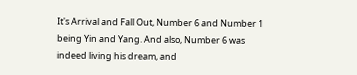It's Arrival and Fall Out, Number 6 and Number 1 being Yin and Yang. And also, Number 6 was indeed living his dream, and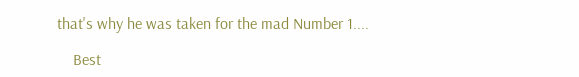that's why he was taken for the mad Number 1....

    Best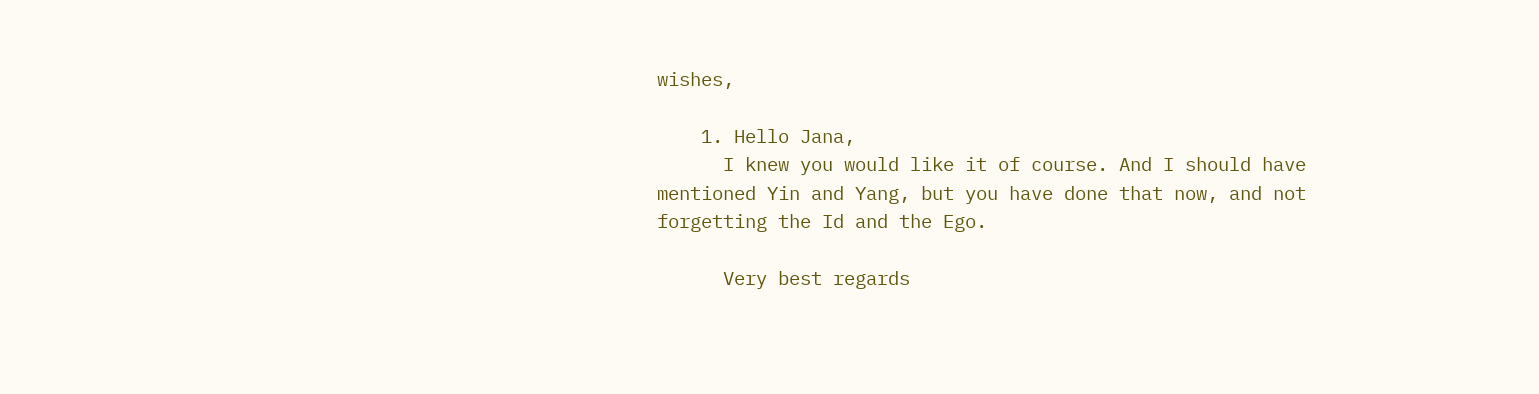wishes,

    1. Hello Jana,
      I knew you would like it of course. And I should have mentioned Yin and Yang, but you have done that now, and not forgetting the Id and the Ego.

      Very best regards